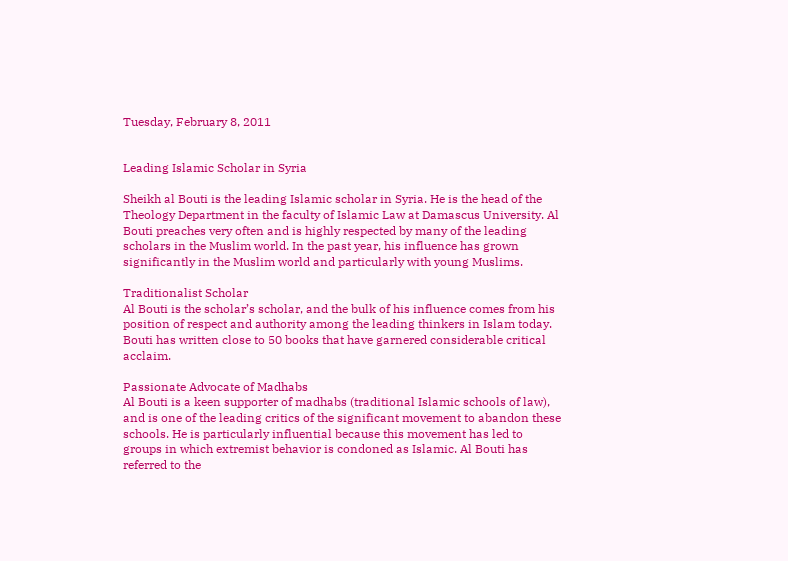Tuesday, February 8, 2011


Leading Islamic Scholar in Syria

Sheikh al Bouti is the leading Islamic scholar in Syria. He is the head of the Theology Department in the faculty of Islamic Law at Damascus University. Al Bouti preaches very often and is highly respected by many of the leading scholars in the Muslim world. In the past year, his influence has grown significantly in the Muslim world and particularly with young Muslims.

Traditionalist Scholar
Al Bouti is the scholar’s scholar, and the bulk of his influence comes from his position of respect and authority among the leading thinkers in Islam today. Bouti has written close to 50 books that have garnered considerable critical acclaim.

Passionate Advocate of Madhabs
Al Bouti is a keen supporter of madhabs (traditional Islamic schools of law), and is one of the leading critics of the significant movement to abandon these schools. He is particularly influential because this movement has led to groups in which extremist behavior is condoned as Islamic. Al Bouti has referred to the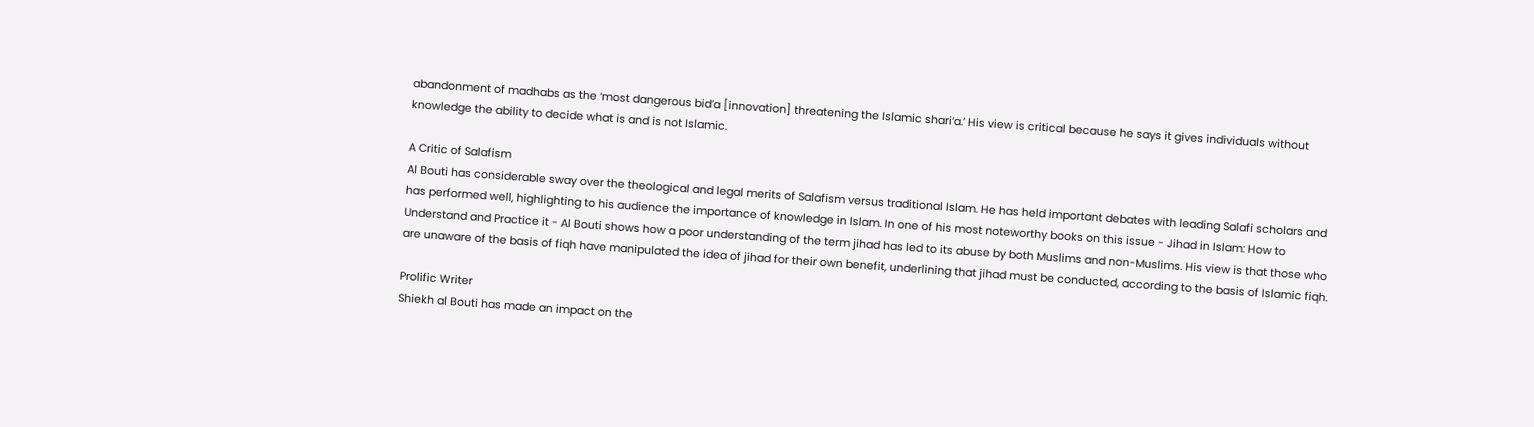abandonment of madhabs as the ‘most dangerous bid’a [innovation] threatening the Islamic shari‘a.’ His view is critical because he says it gives individuals without knowledge the ability to decide what is and is not Islamic.

A Critic of Salafism
Al Bouti has considerable sway over the theological and legal merits of Salafism versus traditional Islam. He has held important debates with leading Salafi scholars and has performed well, highlighting to his audience the importance of knowledge in Islam. In one of his most noteworthy books on this issue - Jihad in Islam: How to Understand and Practice it - Al Bouti shows how a poor understanding of the term jihad has led to its abuse by both Muslims and non-Muslims. His view is that those who are unaware of the basis of fiqh have manipulated the idea of jihad for their own benefit, underlining that jihad must be conducted, according to the basis of Islamic fiqh.

Prolific Writer
Shiekh al Bouti has made an impact on the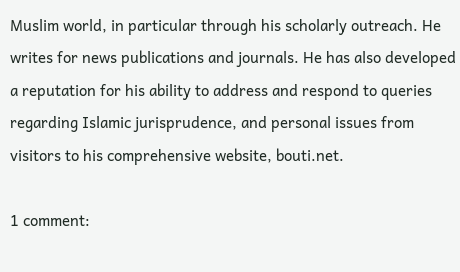Muslim world, in particular through his scholarly outreach. He writes for news publications and journals. He has also developed a reputation for his ability to address and respond to queries regarding Islamic jurisprudence, and personal issues from visitors to his comprehensive website, bouti.net.

1 comment: